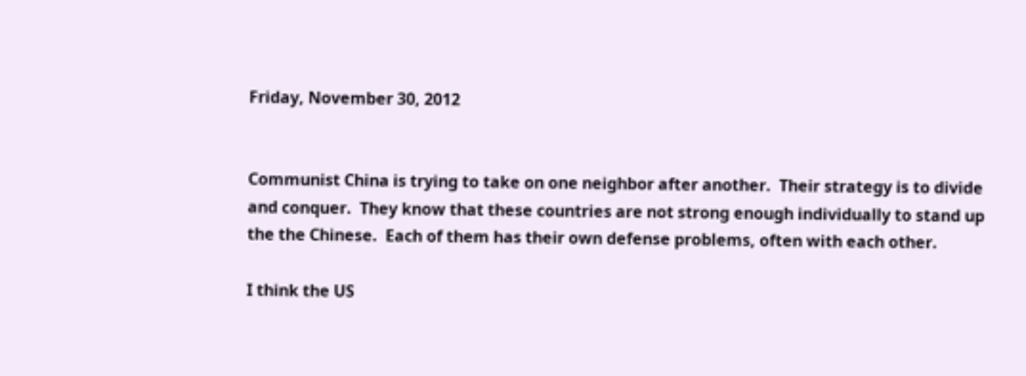Friday, November 30, 2012


Communist China is trying to take on one neighbor after another.  Their strategy is to divide and conquer.  They know that these countries are not strong enough individually to stand up the the Chinese.  Each of them has their own defense problems, often with each other.

I think the US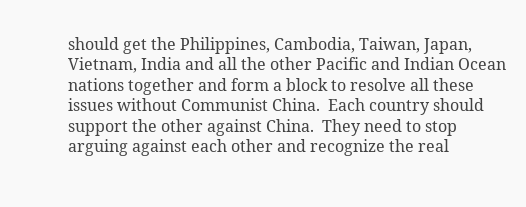should get the Philippines, Cambodia, Taiwan, Japan, Vietnam, India and all the other Pacific and Indian Ocean nations together and form a block to resolve all these issues without Communist China.  Each country should support the other against China.  They need to stop arguing against each other and recognize the real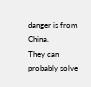danger is from China.
They can probably solve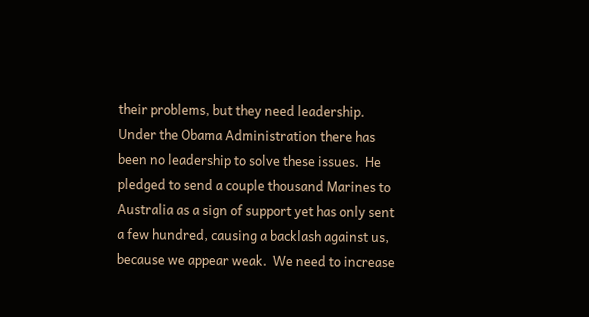their problems, but they need leadership.  Under the Obama Administration there has been no leadership to solve these issues.  He pledged to send a couple thousand Marines to Australia as a sign of support yet has only sent a few hundred, causing a backlash against us, because we appear weak.  We need to increase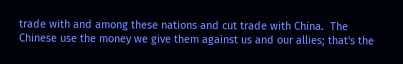trade with and among these nations and cut trade with China.  The Chinese use the money we give them against us and our allies; that's the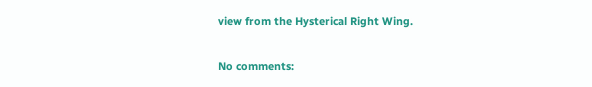view from the Hysterical Right Wing.

No comments: